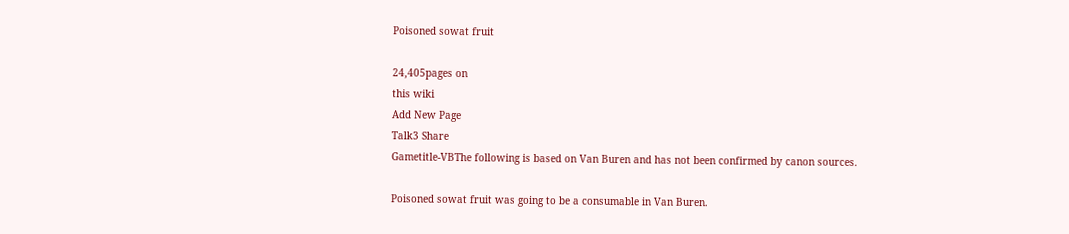Poisoned sowat fruit

24,405pages on
this wiki
Add New Page
Talk3 Share
Gametitle-VBThe following is based on Van Buren and has not been confirmed by canon sources.

Poisoned sowat fruit was going to be a consumable in Van Buren.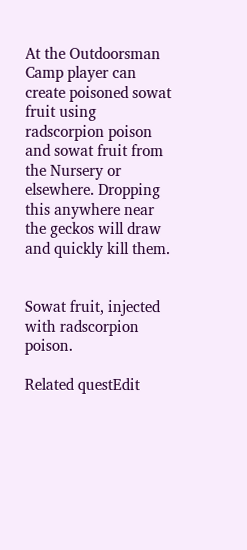At the Outdoorsman Camp player can create poisoned sowat fruit using radscorpion poison and sowat fruit from the Nursery or elsewhere. Dropping this anywhere near the geckos will draw and quickly kill them.


Sowat fruit, injected with radscorpion poison.

Related questEdit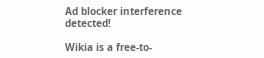Ad blocker interference detected!

Wikia is a free-to-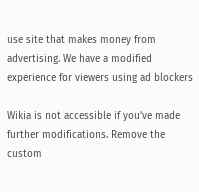use site that makes money from advertising. We have a modified experience for viewers using ad blockers

Wikia is not accessible if you’ve made further modifications. Remove the custom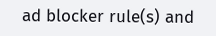ad blocker rule(s) and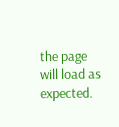the page will load as expected.